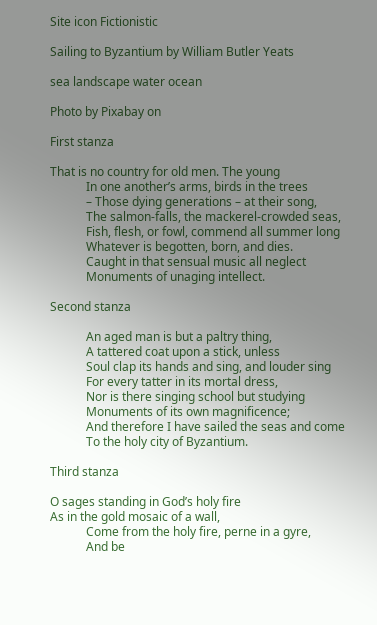Site icon Fictionistic

Sailing to Byzantium by William Butler Yeats

sea landscape water ocean

Photo by Pixabay on

First stanza

That is no country for old men. The young
            In one another’s arms, birds in the trees
            – Those dying generations – at their song,
            The salmon-falls, the mackerel-crowded seas,
            Fish, flesh, or fowl, commend all summer long
            Whatever is begotten, born, and dies.
            Caught in that sensual music all neglect
            Monuments of unaging intellect.

Second stanza

            An aged man is but a paltry thing,
            A tattered coat upon a stick, unless
            Soul clap its hands and sing, and louder sing
            For every tatter in its mortal dress,
            Nor is there singing school but studying
            Monuments of its own magnificence;
            And therefore I have sailed the seas and come
            To the holy city of Byzantium.

Third stanza

O sages standing in God’s holy fire
As in the gold mosaic of a wall,
            Come from the holy fire, perne in a gyre,
            And be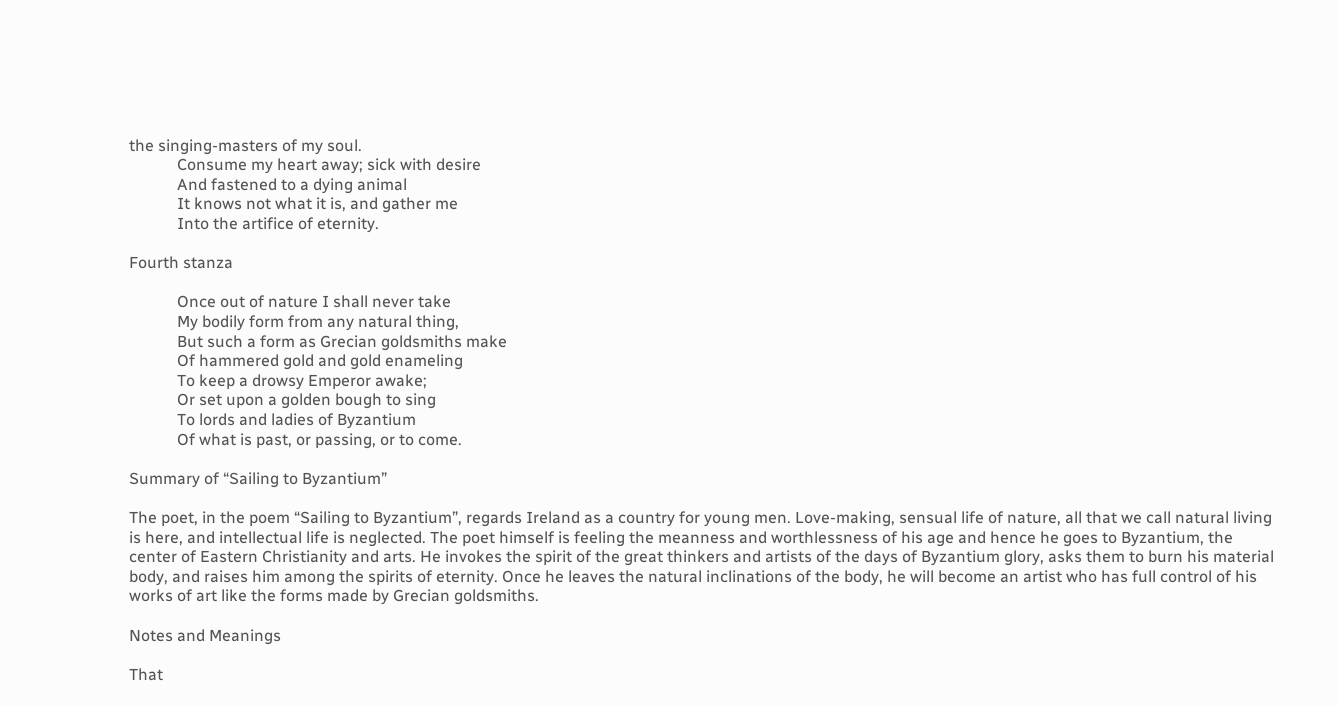the singing-masters of my soul.
            Consume my heart away; sick with desire
            And fastened to a dying animal
            It knows not what it is, and gather me
            Into the artifice of eternity.

Fourth stanza

            Once out of nature I shall never take
            My bodily form from any natural thing,
            But such a form as Grecian goldsmiths make
            Of hammered gold and gold enameling
            To keep a drowsy Emperor awake;
            Or set upon a golden bough to sing
            To lords and ladies of Byzantium
            Of what is past, or passing, or to come.

Summary of “Sailing to Byzantium”

The poet, in the poem “Sailing to Byzantium”, regards Ireland as a country for young men. Love-making, sensual life of nature, all that we call natural living is here, and intellectual life is neglected. The poet himself is feeling the meanness and worthlessness of his age and hence he goes to Byzantium, the center of Eastern Christianity and arts. He invokes the spirit of the great thinkers and artists of the days of Byzantium glory, asks them to burn his material body, and raises him among the spirits of eternity. Once he leaves the natural inclinations of the body, he will become an artist who has full control of his works of art like the forms made by Grecian goldsmiths.

Notes and Meanings

That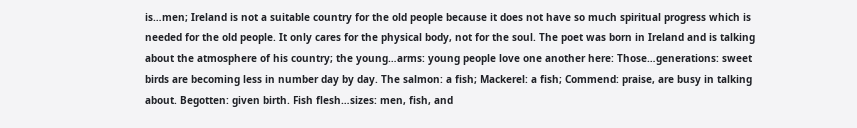is…men; Ireland is not a suitable country for the old people because it does not have so much spiritual progress which is needed for the old people. It only cares for the physical body, not for the soul. The poet was born in Ireland and is talking about the atmosphere of his country; the young…arms: young people love one another here: Those…generations: sweet birds are becoming less in number day by day. The salmon: a fish; Mackerel: a fish; Commend: praise, are busy in talking about. Begotten: given birth. Fish flesh…sizes: men, fish, and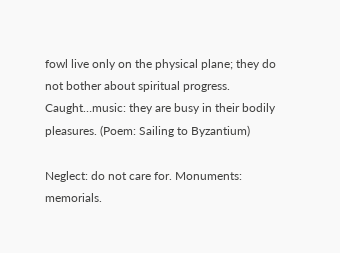fowl live only on the physical plane; they do not bother about spiritual progress. Caught…music: they are busy in their bodily pleasures. (Poem: Sailing to Byzantium)

Neglect: do not care for. Monuments: memorials.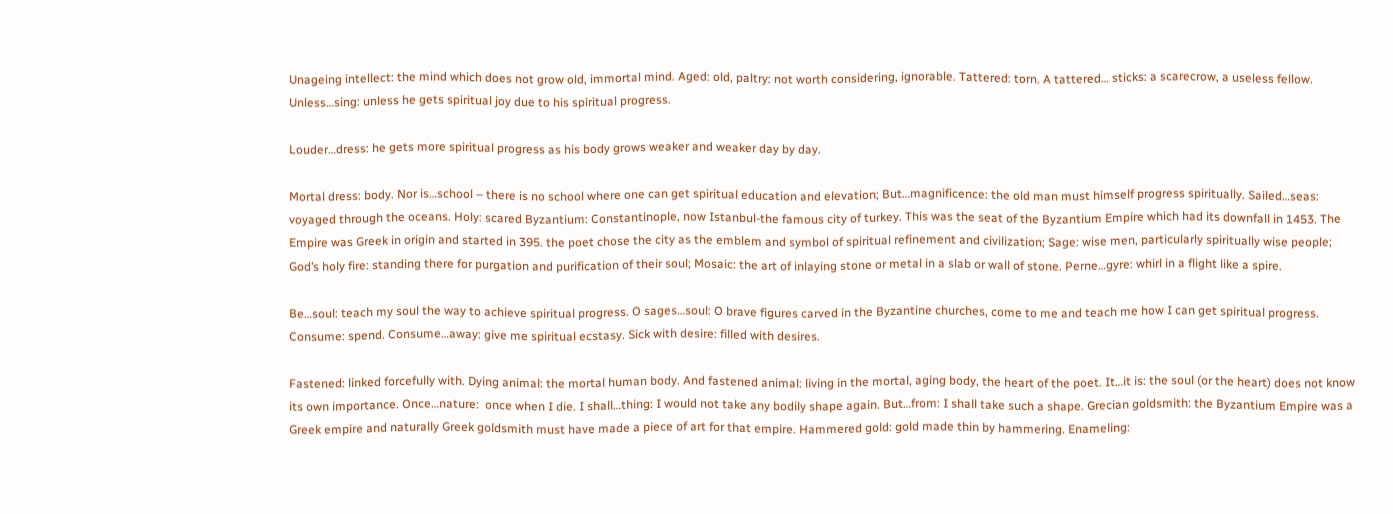Unageing intellect: the mind which does not grow old, immortal mind. Aged: old, paltry: not worth considering, ignorable. Tattered: torn. A tattered… sticks: a scarecrow, a useless fellow. Unless…sing: unless he gets spiritual joy due to his spiritual progress.

Louder…dress: he gets more spiritual progress as his body grows weaker and weaker day by day.

Mortal dress: body. Nor is…school – there is no school where one can get spiritual education and elevation; But…magnificence: the old man must himself progress spiritually. Sailed…seas: voyaged through the oceans. Holy: scared Byzantium: Constantinople, now Istanbul-the famous city of turkey. This was the seat of the Byzantium Empire which had its downfall in 1453. The Empire was Greek in origin and started in 395. the poet chose the city as the emblem and symbol of spiritual refinement and civilization; Sage: wise men, particularly spiritually wise people; God’s holy fire: standing there for purgation and purification of their soul; Mosaic: the art of inlaying stone or metal in a slab or wall of stone. Perne…gyre: whirl in a flight like a spire.

Be…soul: teach my soul the way to achieve spiritual progress. O sages…soul: O brave figures carved in the Byzantine churches, come to me and teach me how I can get spiritual progress. Consume: spend. Consume…away: give me spiritual ecstasy. Sick with desire: filled with desires.

Fastened: linked forcefully with. Dying animal: the mortal human body. And fastened animal: living in the mortal, aging body, the heart of the poet. It…it is: the soul (or the heart) does not know its own importance. Once…nature:  once when I die. I shall…thing: I would not take any bodily shape again. But…from: I shall take such a shape. Grecian goldsmith: the Byzantium Empire was a Greek empire and naturally Greek goldsmith must have made a piece of art for that empire. Hammered gold: gold made thin by hammering. Enameling: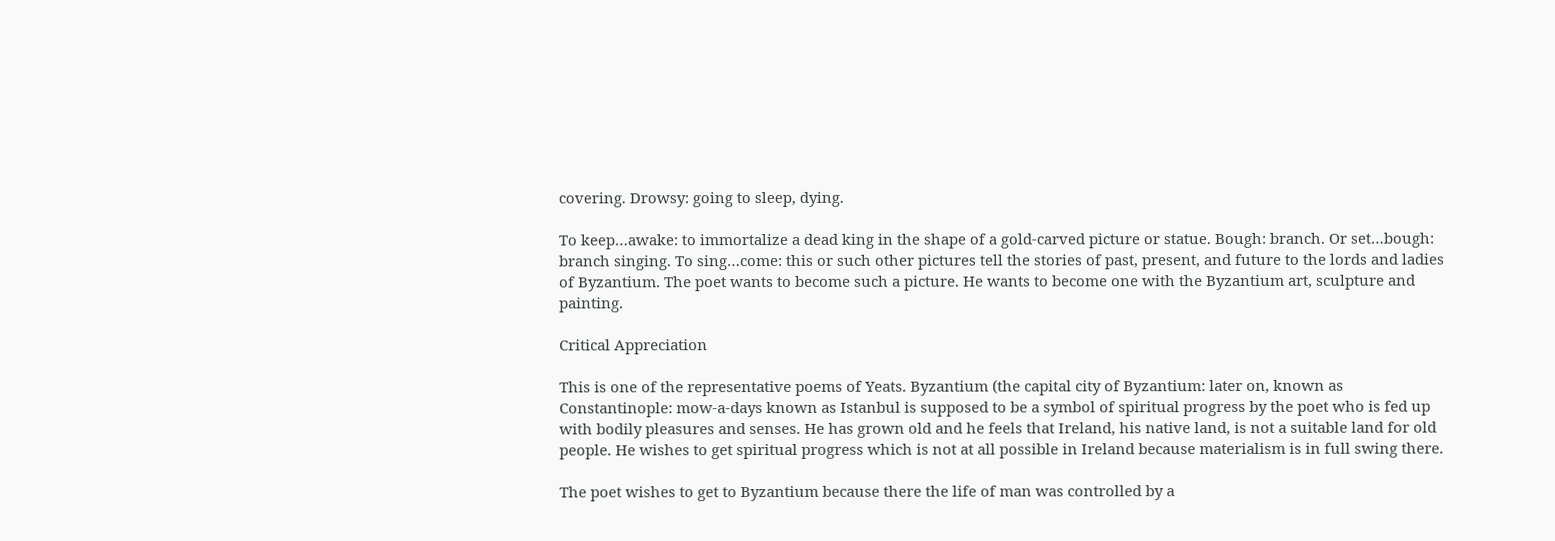covering. Drowsy: going to sleep, dying.

To keep…awake: to immortalize a dead king in the shape of a gold-carved picture or statue. Bough: branch. Or set…bough: branch singing. To sing…come: this or such other pictures tell the stories of past, present, and future to the lords and ladies of Byzantium. The poet wants to become such a picture. He wants to become one with the Byzantium art, sculpture and painting.

Critical Appreciation

This is one of the representative poems of Yeats. Byzantium (the capital city of Byzantium: later on, known as Constantinople: mow-a-days known as Istanbul is supposed to be a symbol of spiritual progress by the poet who is fed up with bodily pleasures and senses. He has grown old and he feels that Ireland, his native land, is not a suitable land for old people. He wishes to get spiritual progress which is not at all possible in Ireland because materialism is in full swing there.

The poet wishes to get to Byzantium because there the life of man was controlled by a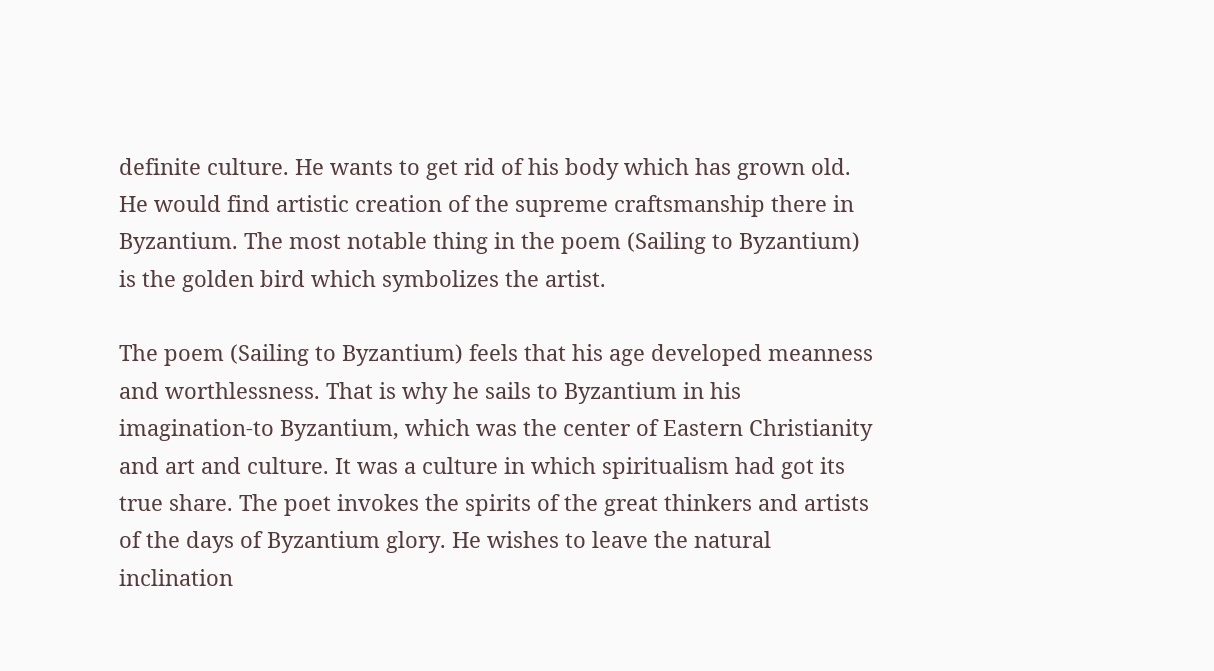definite culture. He wants to get rid of his body which has grown old. He would find artistic creation of the supreme craftsmanship there in Byzantium. The most notable thing in the poem (Sailing to Byzantium) is the golden bird which symbolizes the artist.

The poem (Sailing to Byzantium) feels that his age developed meanness and worthlessness. That is why he sails to Byzantium in his imagination-to Byzantium, which was the center of Eastern Christianity and art and culture. It was a culture in which spiritualism had got its true share. The poet invokes the spirits of the great thinkers and artists of the days of Byzantium glory. He wishes to leave the natural inclination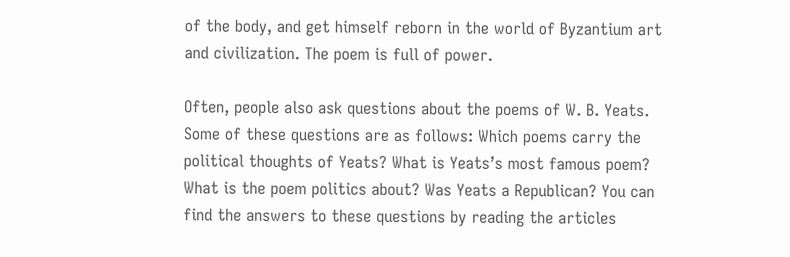of the body, and get himself reborn in the world of Byzantium art and civilization. The poem is full of power.

Often, people also ask questions about the poems of W. B. Yeats. Some of these questions are as follows: Which poems carry the political thoughts of Yeats? What is Yeats’s most famous poem? What is the poem politics about? Was Yeats a Republican? You can find the answers to these questions by reading the articles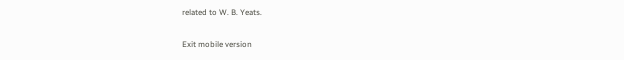related to W. B. Yeats.

Exit mobile version